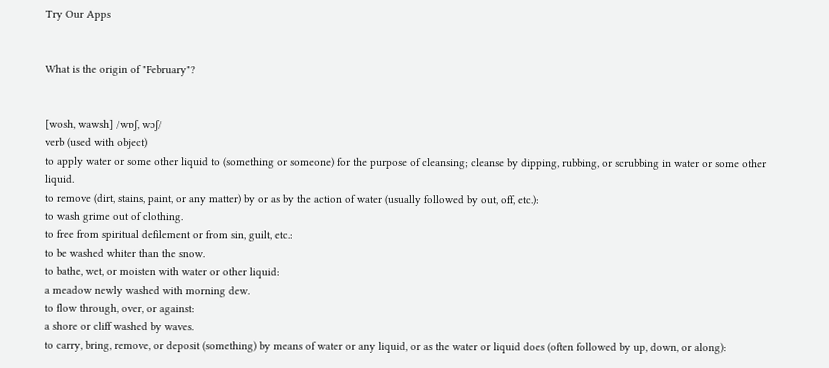Try Our Apps


What is the origin of "February"?


[wosh, wawsh] /wɒʃ, wɔʃ/
verb (used with object)
to apply water or some other liquid to (something or someone) for the purpose of cleansing; cleanse by dipping, rubbing, or scrubbing in water or some other liquid.
to remove (dirt, stains, paint, or any matter) by or as by the action of water (usually followed by out, off, etc.):
to wash grime out of clothing.
to free from spiritual defilement or from sin, guilt, etc.:
to be washed whiter than the snow.
to bathe, wet, or moisten with water or other liquid:
a meadow newly washed with morning dew.
to flow through, over, or against:
a shore or cliff washed by waves.
to carry, bring, remove, or deposit (something) by means of water or any liquid, or as the water or liquid does (often followed by up, down, or along):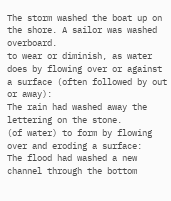The storm washed the boat up on the shore. A sailor was washed overboard.
to wear or diminish, as water does by flowing over or against a surface (often followed by out or away):
The rain had washed away the lettering on the stone.
(of water) to form by flowing over and eroding a surface:
The flood had washed a new channel through the bottom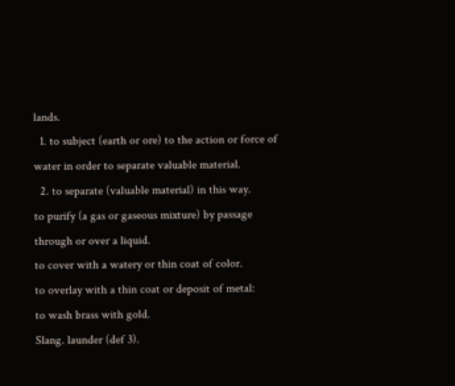lands.
  1. to subject (earth or ore) to the action or force of water in order to separate valuable material.
  2. to separate (valuable material) in this way.
to purify (a gas or gaseous mixture) by passage through or over a liquid.
to cover with a watery or thin coat of color.
to overlay with a thin coat or deposit of metal:
to wash brass with gold.
Slang. launder (def 3).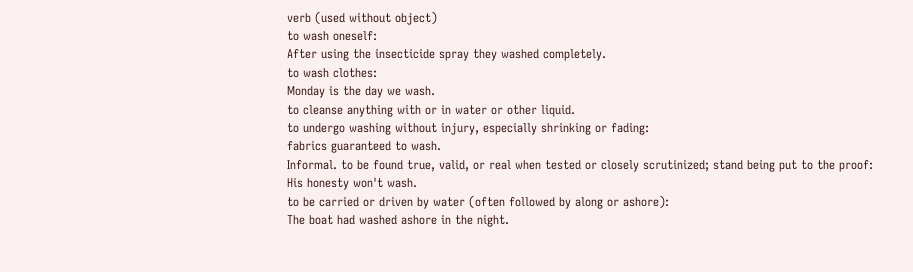verb (used without object)
to wash oneself:
After using the insecticide spray they washed completely.
to wash clothes:
Monday is the day we wash.
to cleanse anything with or in water or other liquid.
to undergo washing without injury, especially shrinking or fading:
fabrics guaranteed to wash.
Informal. to be found true, valid, or real when tested or closely scrutinized; stand being put to the proof:
His honesty won't wash.
to be carried or driven by water (often followed by along or ashore):
The boat had washed ashore in the night.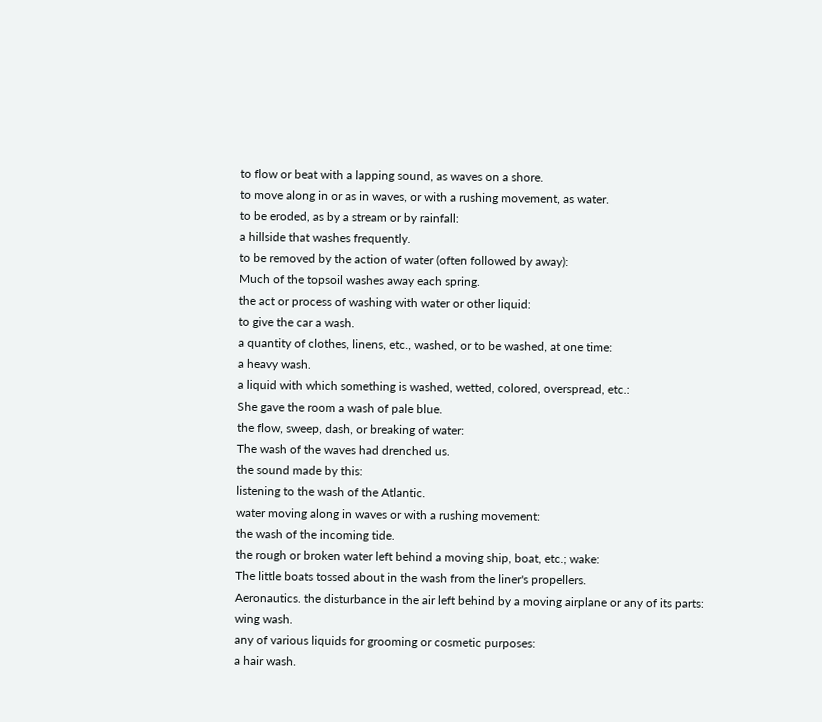to flow or beat with a lapping sound, as waves on a shore.
to move along in or as in waves, or with a rushing movement, as water.
to be eroded, as by a stream or by rainfall:
a hillside that washes frequently.
to be removed by the action of water (often followed by away):
Much of the topsoil washes away each spring.
the act or process of washing with water or other liquid:
to give the car a wash.
a quantity of clothes, linens, etc., washed, or to be washed, at one time:
a heavy wash.
a liquid with which something is washed, wetted, colored, overspread, etc.:
She gave the room a wash of pale blue.
the flow, sweep, dash, or breaking of water:
The wash of the waves had drenched us.
the sound made by this:
listening to the wash of the Atlantic.
water moving along in waves or with a rushing movement:
the wash of the incoming tide.
the rough or broken water left behind a moving ship, boat, etc.; wake:
The little boats tossed about in the wash from the liner's propellers.
Aeronautics. the disturbance in the air left behind by a moving airplane or any of its parts:
wing wash.
any of various liquids for grooming or cosmetic purposes:
a hair wash.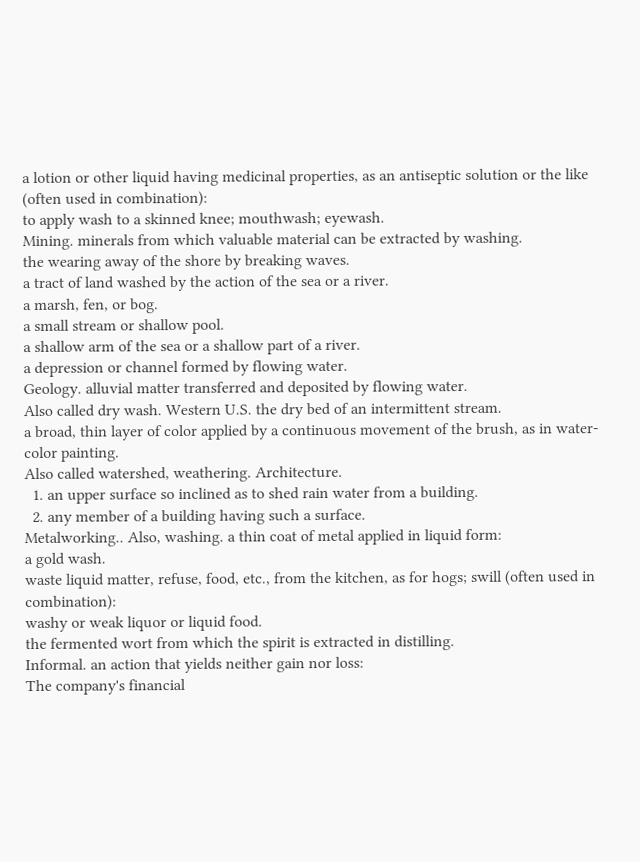a lotion or other liquid having medicinal properties, as an antiseptic solution or the like (often used in combination):
to apply wash to a skinned knee; mouthwash; eyewash.
Mining. minerals from which valuable material can be extracted by washing.
the wearing away of the shore by breaking waves.
a tract of land washed by the action of the sea or a river.
a marsh, fen, or bog.
a small stream or shallow pool.
a shallow arm of the sea or a shallow part of a river.
a depression or channel formed by flowing water.
Geology. alluvial matter transferred and deposited by flowing water.
Also called dry wash. Western U.S. the dry bed of an intermittent stream.
a broad, thin layer of color applied by a continuous movement of the brush, as in water-color painting.
Also called watershed, weathering. Architecture.
  1. an upper surface so inclined as to shed rain water from a building.
  2. any member of a building having such a surface.
Metalworking.. Also, washing. a thin coat of metal applied in liquid form:
a gold wash.
waste liquid matter, refuse, food, etc., from the kitchen, as for hogs; swill (often used in combination):
washy or weak liquor or liquid food.
the fermented wort from which the spirit is extracted in distilling.
Informal. an action that yields neither gain nor loss:
The company's financial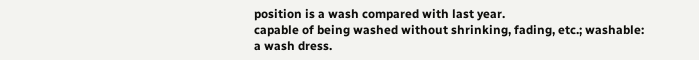position is a wash compared with last year.
capable of being washed without shrinking, fading, etc.; washable:
a wash dress.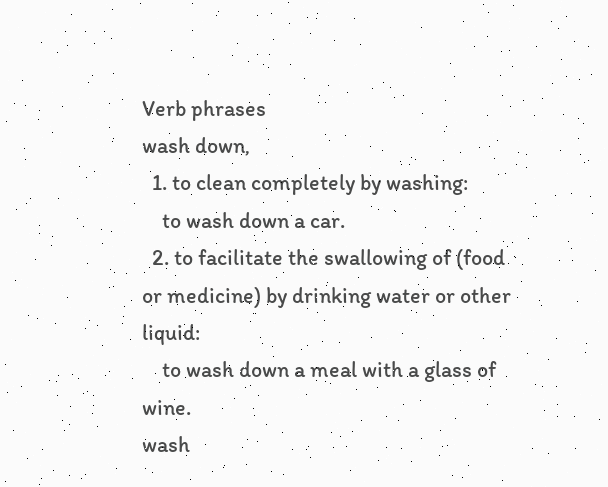Verb phrases
wash down,
  1. to clean completely by washing:
    to wash down a car.
  2. to facilitate the swallowing of (food or medicine) by drinking water or other liquid:
    to wash down a meal with a glass of wine.
wash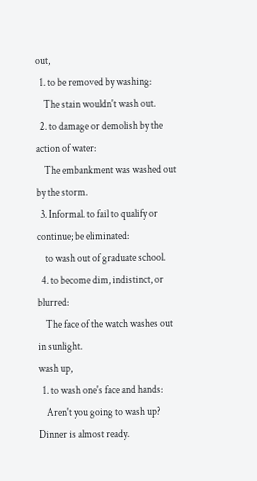out,
  1. to be removed by washing:
    The stain wouldn't wash out.
  2. to damage or demolish by the action of water:
    The embankment was washed out by the storm.
  3. Informal. to fail to qualify or continue; be eliminated:
    to wash out of graduate school.
  4. to become dim, indistinct, or blurred:
    The face of the watch washes out in sunlight.
wash up,
  1. to wash one's face and hands:
    Aren't you going to wash up? Dinner is almost ready.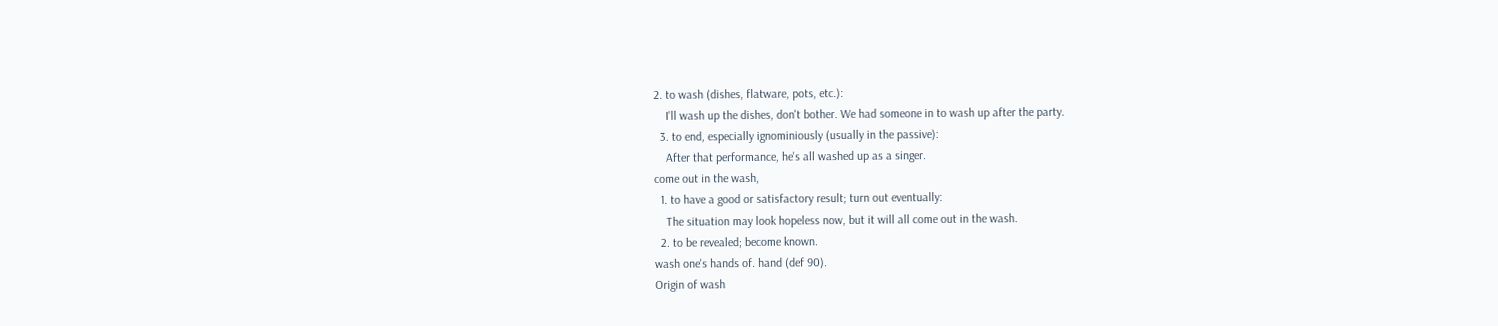2. to wash (dishes, flatware, pots, etc.):
    I'll wash up the dishes, don't bother. We had someone in to wash up after the party.
  3. to end, especially ignominiously (usually in the passive):
    After that performance, he's all washed up as a singer.
come out in the wash,
  1. to have a good or satisfactory result; turn out eventually:
    The situation may look hopeless now, but it will all come out in the wash.
  2. to be revealed; become known.
wash one's hands of. hand (def 90).
Origin of wash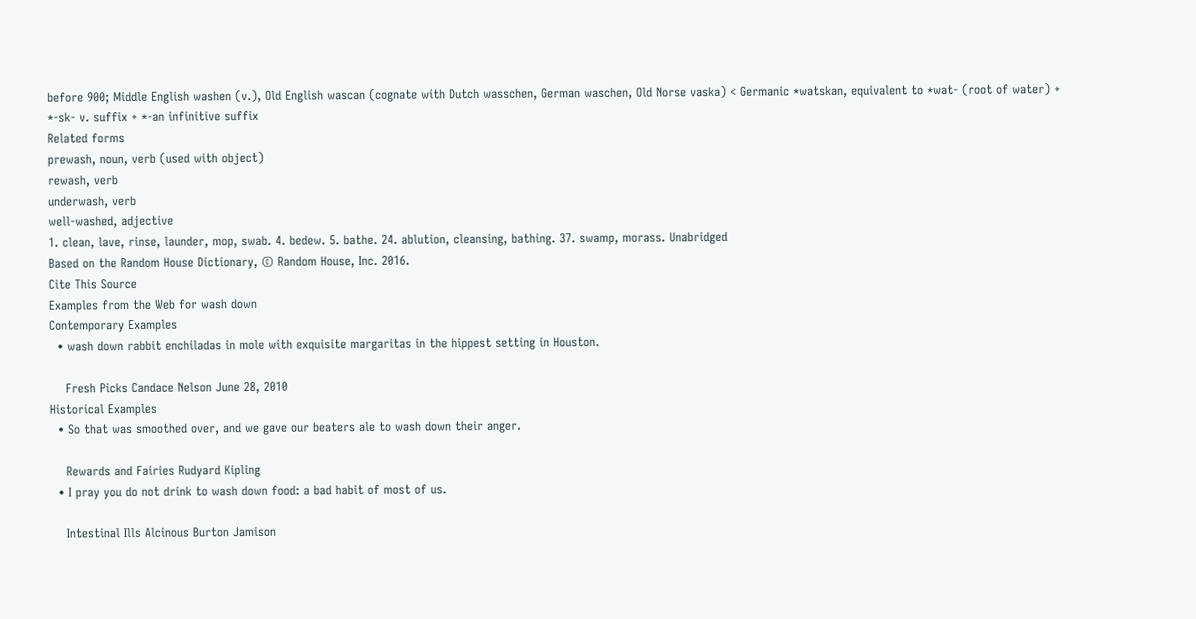before 900; Middle English washen (v.), Old English wascan (cognate with Dutch wasschen, German waschen, Old Norse vaska) < Germanic *watskan, equivalent to *wat- (root of water) + *-sk- v. suffix + *-an infinitive suffix
Related forms
prewash, noun, verb (used with object)
rewash, verb
underwash, verb
well-washed, adjective
1. clean, lave, rinse, launder, mop, swab. 4. bedew. 5. bathe. 24. ablution, cleansing, bathing. 37. swamp, morass. Unabridged
Based on the Random House Dictionary, © Random House, Inc. 2016.
Cite This Source
Examples from the Web for wash down
Contemporary Examples
  • wash down rabbit enchiladas in mole with exquisite margaritas in the hippest setting in Houston.

    Fresh Picks Candace Nelson June 28, 2010
Historical Examples
  • So that was smoothed over, and we gave our beaters ale to wash down their anger.

    Rewards and Fairies Rudyard Kipling
  • I pray you do not drink to wash down food: a bad habit of most of us.

    Intestinal Ills Alcinous Burton Jamison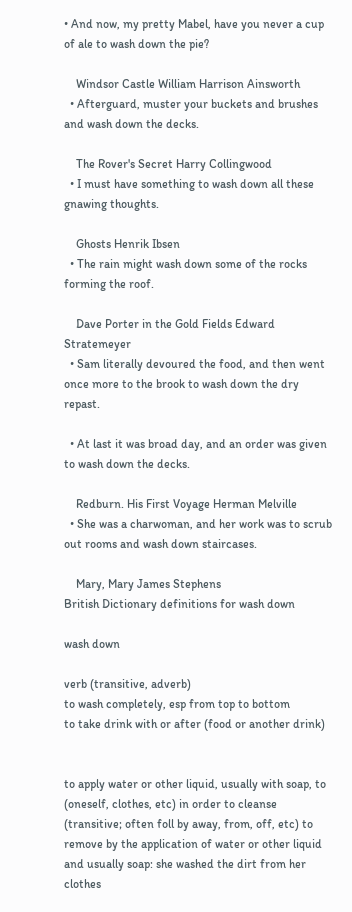• And now, my pretty Mabel, have you never a cup of ale to wash down the pie?

    Windsor Castle William Harrison Ainsworth
  • Afterguard, muster your buckets and brushes and wash down the decks.

    The Rover's Secret Harry Collingwood
  • I must have something to wash down all these gnawing thoughts.

    Ghosts Henrik Ibsen
  • The rain might wash down some of the rocks forming the roof.

    Dave Porter in the Gold Fields Edward Stratemeyer
  • Sam literally devoured the food, and then went once more to the brook to wash down the dry repast.

  • At last it was broad day, and an order was given to wash down the decks.

    Redburn. His First Voyage Herman Melville
  • She was a charwoman, and her work was to scrub out rooms and wash down staircases.

    Mary, Mary James Stephens
British Dictionary definitions for wash down

wash down

verb (transitive, adverb)
to wash completely, esp from top to bottom
to take drink with or after (food or another drink)


to apply water or other liquid, usually with soap, to (oneself, clothes, etc) in order to cleanse
(transitive; often foll by away, from, off, etc) to remove by the application of water or other liquid and usually soap: she washed the dirt from her clothes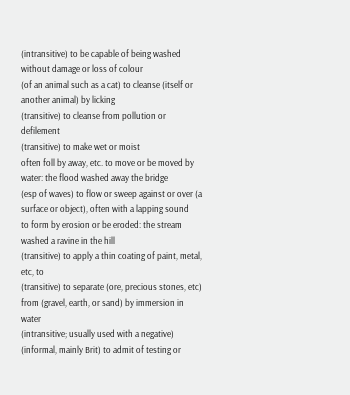(intransitive) to be capable of being washed without damage or loss of colour
(of an animal such as a cat) to cleanse (itself or another animal) by licking
(transitive) to cleanse from pollution or defilement
(transitive) to make wet or moist
often foll by away, etc. to move or be moved by water: the flood washed away the bridge
(esp of waves) to flow or sweep against or over (a surface or object), often with a lapping sound
to form by erosion or be eroded: the stream washed a ravine in the hill
(transitive) to apply a thin coating of paint, metal, etc, to
(transitive) to separate (ore, precious stones, etc) from (gravel, earth, or sand) by immersion in water
(intransitive; usually used with a negative) (informal, mainly Brit) to admit of testing or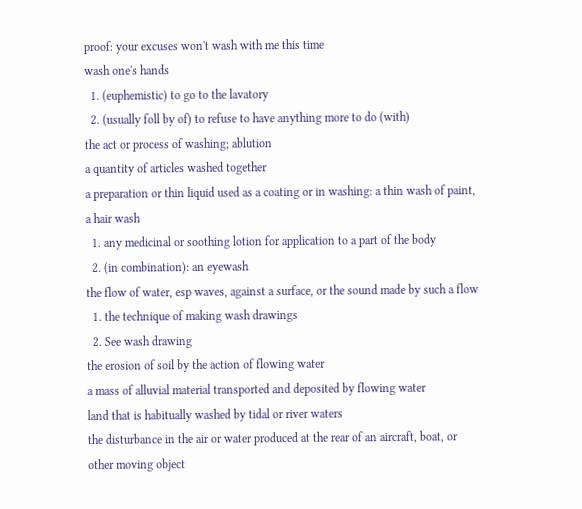proof: your excuses won't wash with me this time
wash one's hands
  1. (euphemistic) to go to the lavatory
  2. (usually foll by of) to refuse to have anything more to do (with)
the act or process of washing; ablution
a quantity of articles washed together
a preparation or thin liquid used as a coating or in washing: a thin wash of paint, a hair wash
  1. any medicinal or soothing lotion for application to a part of the body
  2. (in combination): an eyewash
the flow of water, esp waves, against a surface, or the sound made by such a flow
  1. the technique of making wash drawings
  2. See wash drawing
the erosion of soil by the action of flowing water
a mass of alluvial material transported and deposited by flowing water
land that is habitually washed by tidal or river waters
the disturbance in the air or water produced at the rear of an aircraft, boat, or other moving object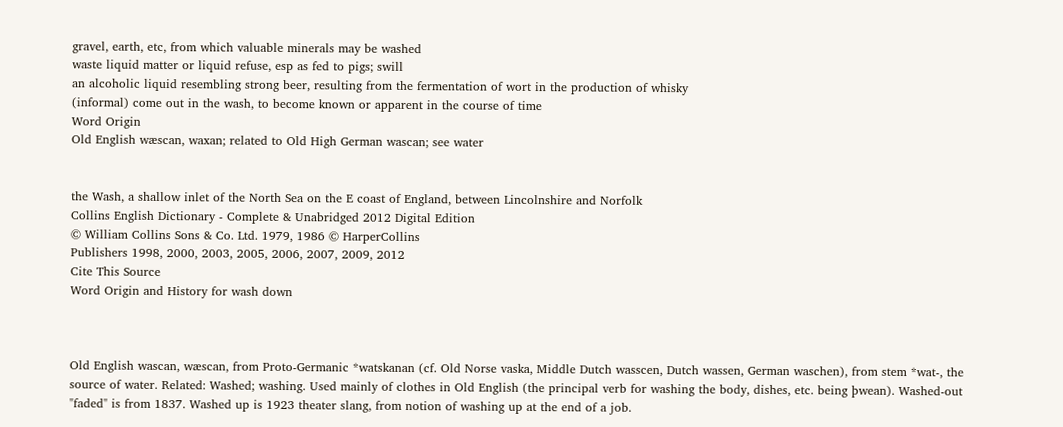gravel, earth, etc, from which valuable minerals may be washed
waste liquid matter or liquid refuse, esp as fed to pigs; swill
an alcoholic liquid resembling strong beer, resulting from the fermentation of wort in the production of whisky
(informal) come out in the wash, to become known or apparent in the course of time
Word Origin
Old English wæscan, waxan; related to Old High German wascan; see water


the Wash, a shallow inlet of the North Sea on the E coast of England, between Lincolnshire and Norfolk
Collins English Dictionary - Complete & Unabridged 2012 Digital Edition
© William Collins Sons & Co. Ltd. 1979, 1986 © HarperCollins
Publishers 1998, 2000, 2003, 2005, 2006, 2007, 2009, 2012
Cite This Source
Word Origin and History for wash down



Old English wascan, wæscan, from Proto-Germanic *watskanan (cf. Old Norse vaska, Middle Dutch wasscen, Dutch wassen, German waschen), from stem *wat-, the source of water. Related: Washed; washing. Used mainly of clothes in Old English (the principal verb for washing the body, dishes, etc. being þwean). Washed-out "faded" is from 1837. Washed up is 1923 theater slang, from notion of washing up at the end of a job.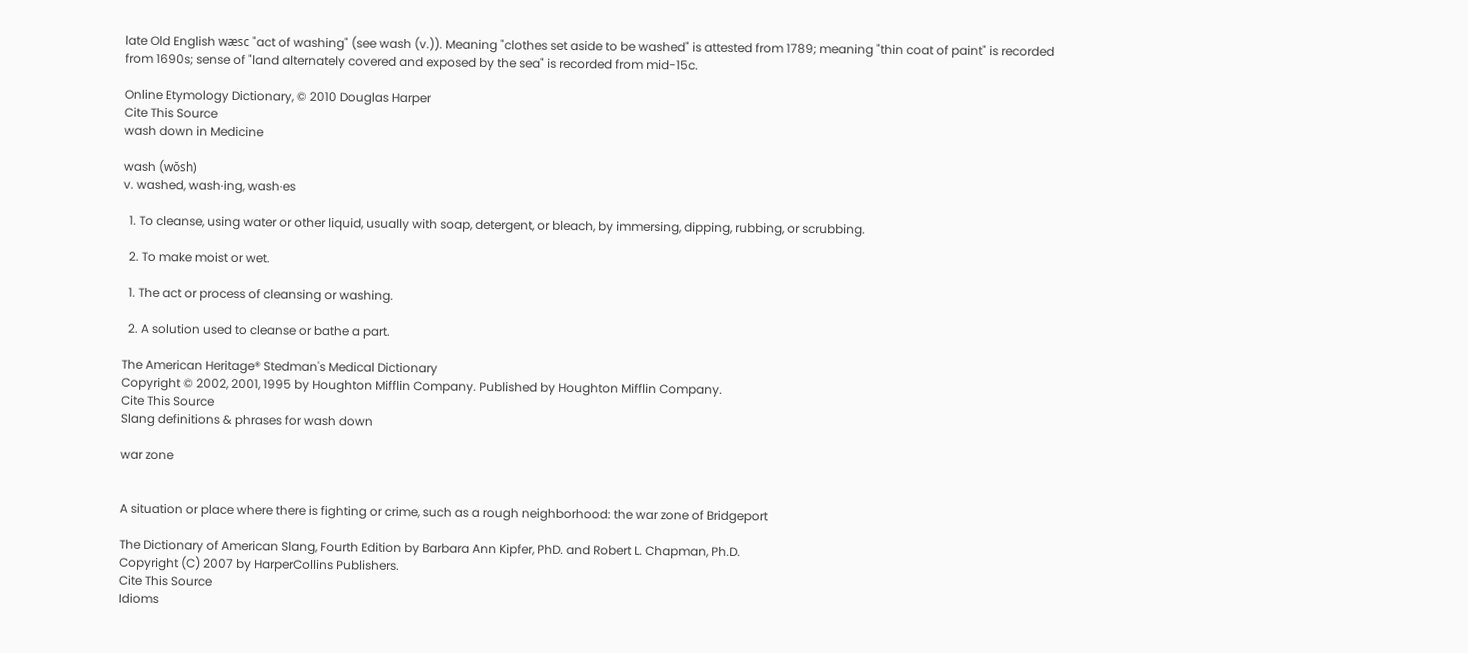late Old English wæsc "act of washing" (see wash (v.)). Meaning "clothes set aside to be washed" is attested from 1789; meaning "thin coat of paint" is recorded from 1690s; sense of "land alternately covered and exposed by the sea" is recorded from mid-15c.

Online Etymology Dictionary, © 2010 Douglas Harper
Cite This Source
wash down in Medicine

wash (wŏsh)
v. washed, wash·ing, wash·es

  1. To cleanse, using water or other liquid, usually with soap, detergent, or bleach, by immersing, dipping, rubbing, or scrubbing.

  2. To make moist or wet.

  1. The act or process of cleansing or washing.

  2. A solution used to cleanse or bathe a part.

The American Heritage® Stedman's Medical Dictionary
Copyright © 2002, 2001, 1995 by Houghton Mifflin Company. Published by Houghton Mifflin Company.
Cite This Source
Slang definitions & phrases for wash down

war zone


A situation or place where there is fighting or crime, such as a rough neighborhood: the war zone of Bridgeport

The Dictionary of American Slang, Fourth Edition by Barbara Ann Kipfer, PhD. and Robert L. Chapman, Ph.D.
Copyright (C) 2007 by HarperCollins Publishers.
Cite This Source
Idioms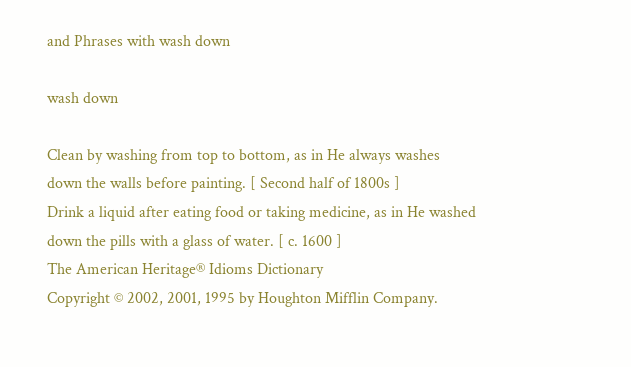and Phrases with wash down

wash down

Clean by washing from top to bottom, as in He always washes down the walls before painting. [ Second half of 1800s ]
Drink a liquid after eating food or taking medicine, as in He washed down the pills with a glass of water. [ c. 1600 ]
The American Heritage® Idioms Dictionary
Copyright © 2002, 2001, 1995 by Houghton Mifflin Company.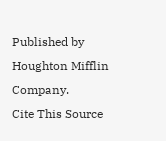Published by Houghton Mifflin Company.
Cite This Source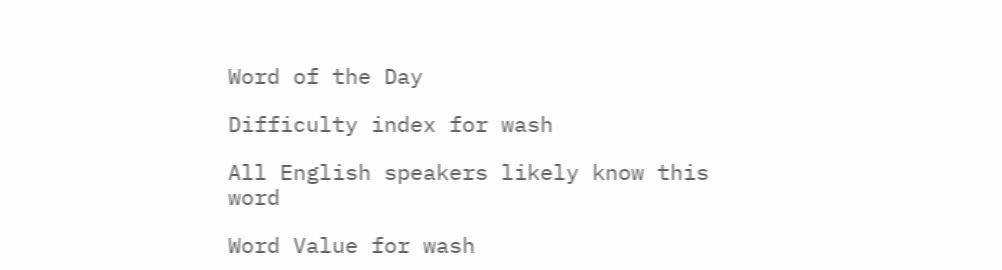Word of the Day

Difficulty index for wash

All English speakers likely know this word

Word Value for wash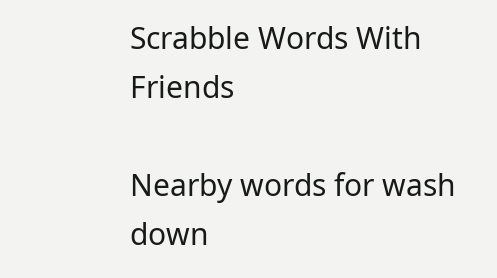Scrabble Words With Friends

Nearby words for wash down